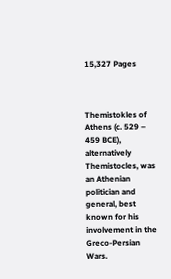15,327 Pages



Themistokles of Athens (c. 529 – 459 BCE), alternatively Themistocles, was an Athenian politician and general, best known for his involvement in the Greco-Persian Wars.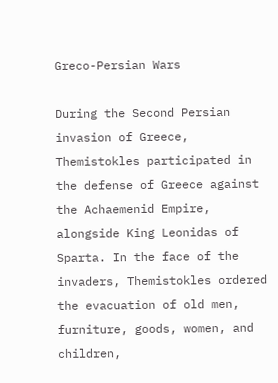Greco-Persian Wars

During the Second Persian invasion of Greece, Themistokles participated in the defense of Greece against the Achaemenid Empire, alongside King Leonidas of Sparta. In the face of the invaders, Themistokles ordered the evacuation of old men, furniture, goods, women, and children,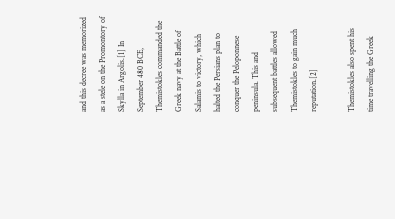and this decree was memorized as a stele on the Promontory of Skylla in Argolis.[1] In September 480 BCE, Themistokles commanded the Greek navy at the Battle of Salamis to victory, which halted the Persians plan to conquer the Peloponnese peninsula. This and subsequent battles allowed Themistokles to gain much reputation.[2]

Themistokles also spent his time travelling the Greek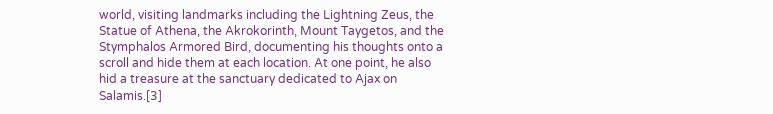world, visiting landmarks including the Lightning Zeus, the Statue of Athena, the Akrokorinth, Mount Taygetos, and the Stymphalos Armored Bird, documenting his thoughts onto a scroll and hide them at each location. At one point, he also hid a treasure at the sanctuary dedicated to Ajax on Salamis.[3]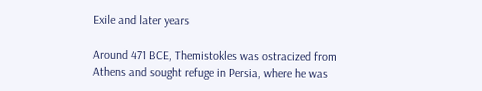Exile and later years

Around 471 BCE, Themistokles was ostracized from Athens and sought refuge in Persia, where he was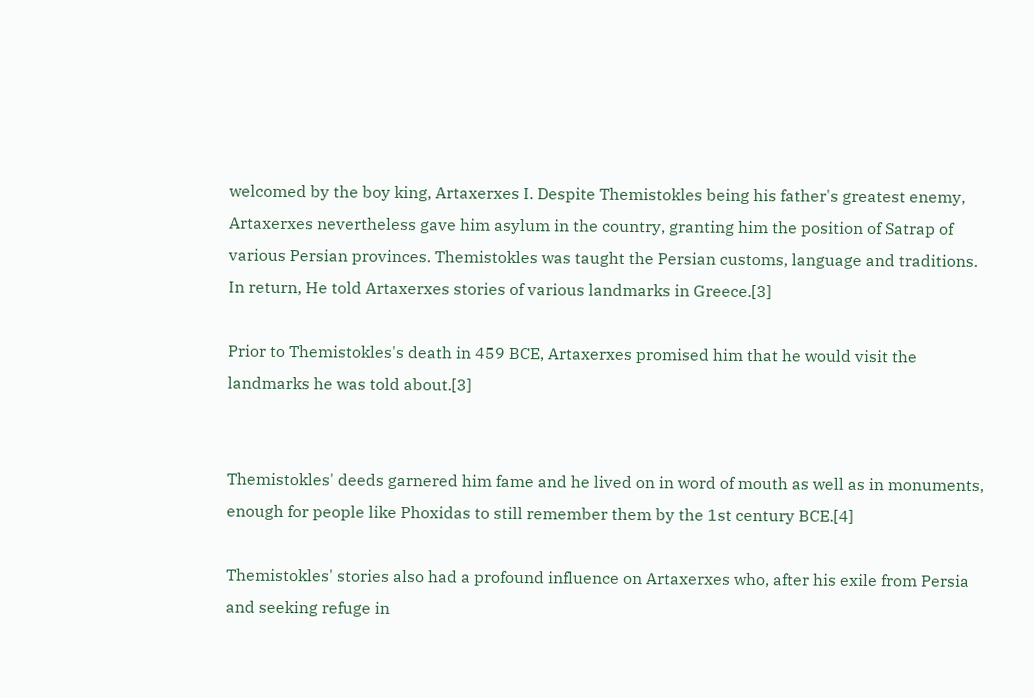welcomed by the boy king, Artaxerxes I. Despite Themistokles being his father's greatest enemy, Artaxerxes nevertheless gave him asylum in the country, granting him the position of Satrap of various Persian provinces. Themistokles was taught the Persian customs, language and traditions. In return, He told Artaxerxes stories of various landmarks in Greece.[3]

Prior to Themistokles's death in 459 BCE, Artaxerxes promised him that he would visit the landmarks he was told about.[3]


Themistokles' deeds garnered him fame and he lived on in word of mouth as well as in monuments, enough for people like Phoxidas to still remember them by the 1st century BCE.[4]

Themistokles' stories also had a profound influence on Artaxerxes who, after his exile from Persia and seeking refuge in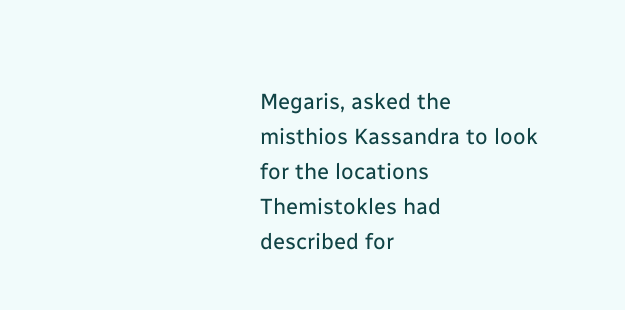Megaris, asked the misthios Kassandra to look for the locations Themistokles had described for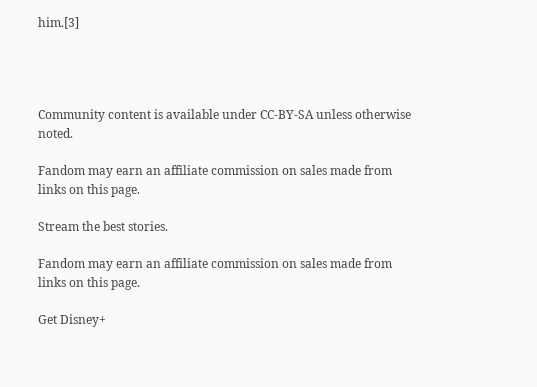him.[3]




Community content is available under CC-BY-SA unless otherwise noted.

Fandom may earn an affiliate commission on sales made from links on this page.

Stream the best stories.

Fandom may earn an affiliate commission on sales made from links on this page.

Get Disney+